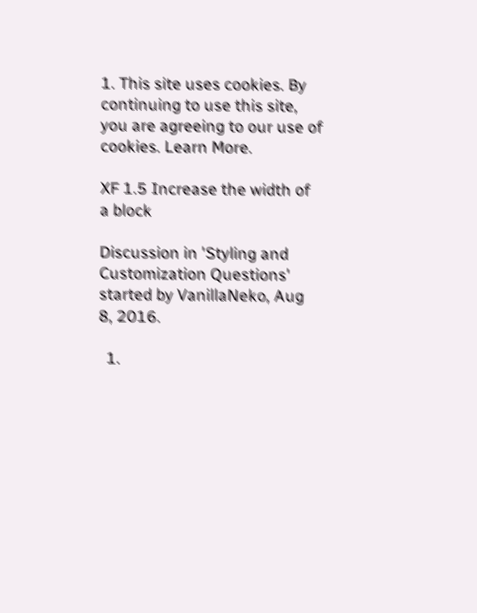1. This site uses cookies. By continuing to use this site, you are agreeing to our use of cookies. Learn More.

XF 1.5 Increase the width of a block

Discussion in 'Styling and Customization Questions' started by VanillaNeko, Aug 8, 2016.

  1.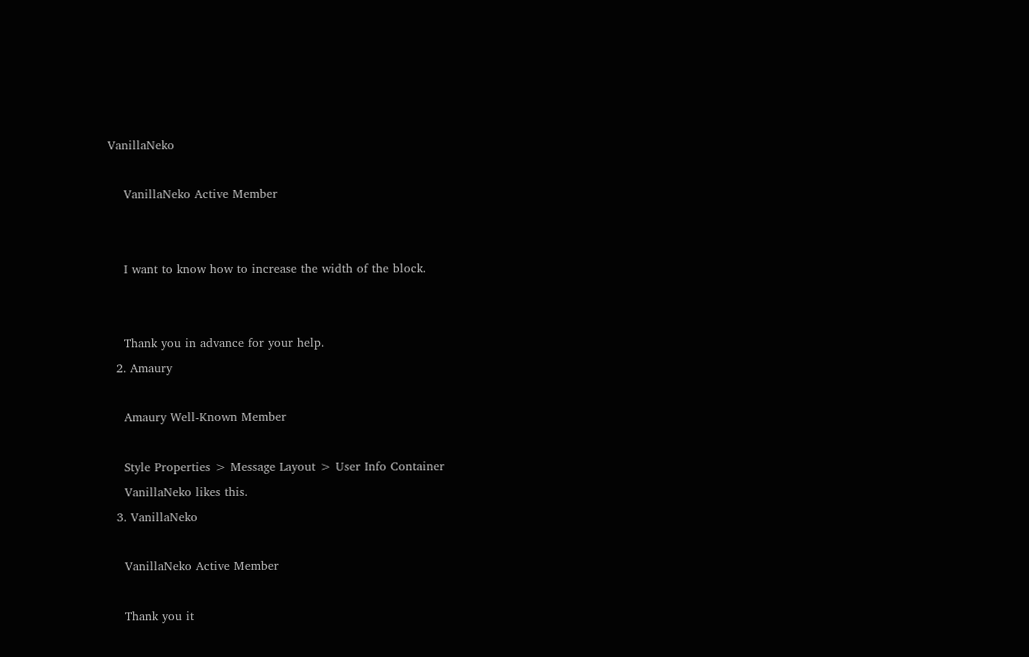VanillaNeko

    VanillaNeko Active Member


    I want to know how to increase the width of the block.


    Thank you in advance for your help.
  2. Amaury

    Amaury Well-Known Member

    Style Properties > Message Layout > User Info Container
    VanillaNeko likes this.
  3. VanillaNeko

    VanillaNeko Active Member

    Thank you it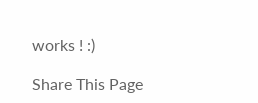works ! :)

Share This Page